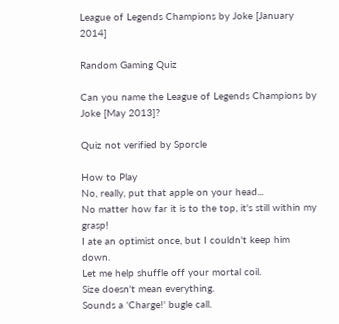League of Legends Champions by Joke [January 2014]

Random Gaming Quiz

Can you name the League of Legends Champions by Joke [May 2013]?

Quiz not verified by Sporcle

How to Play
No, really, put that apple on your head...
No matter how far it is to the top, it's still within my grasp!
I ate an optimist once, but I couldn't keep him down.
Let me help shuffle off your mortal coil.
Size doesn't mean everything.
Sounds a 'Charge!' bugle call.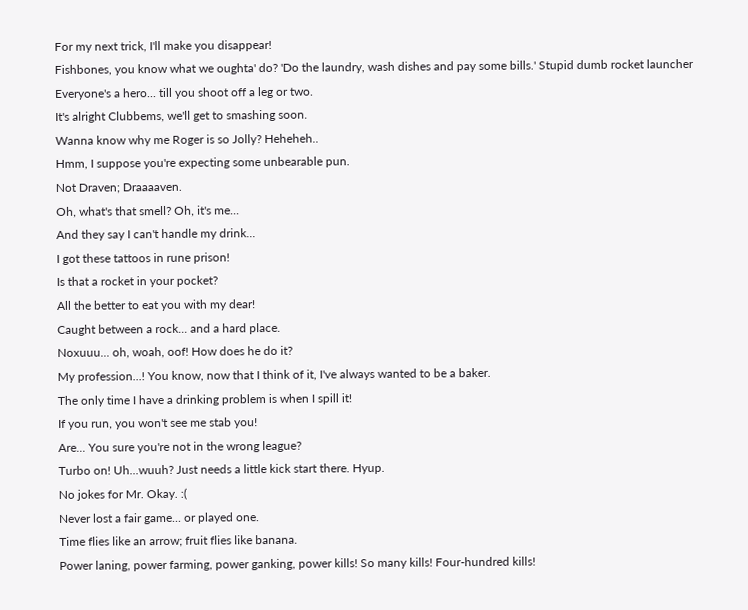For my next trick, I'll make you disappear!
Fishbones, you know what we oughta' do? 'Do the laundry, wash dishes and pay some bills.' Stupid dumb rocket launcher
Everyone's a hero... till you shoot off a leg or two.
It's alright Clubbems, we'll get to smashing soon.
Wanna know why me Roger is so Jolly? Heheheh..
Hmm, I suppose you're expecting some unbearable pun.
Not Draven; Draaaaven.
Oh, what's that smell? Oh, it's me...
And they say I can't handle my drink...
I got these tattoos in rune prison!
Is that a rocket in your pocket?
All the better to eat you with my dear!
Caught between a rock... and a hard place.
Noxuuu... oh, woah, oof! How does he do it?
My profession...! You know, now that I think of it, I've always wanted to be a baker.
The only time I have a drinking problem is when I spill it!
If you run, you won't see me stab you!
Are... You sure you're not in the wrong league?
Turbo on! Uh...wuuh? Just needs a little kick start there. Hyup.
No jokes for Mr. Okay. :(
Never lost a fair game... or played one.
Time flies like an arrow; fruit flies like banana.
Power laning, power farming, power ganking, power kills! So many kills! Four-hundred kills!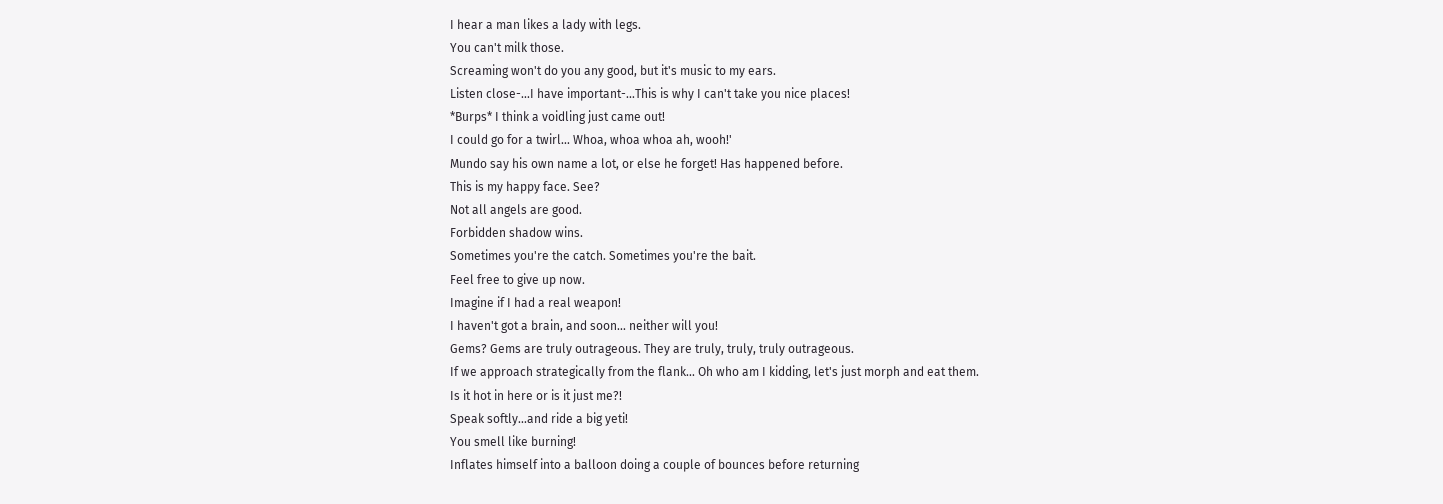I hear a man likes a lady with legs.
You can't milk those.
Screaming won't do you any good, but it's music to my ears.
Listen close-...I have important-...This is why I can't take you nice places!
*Burps* I think a voidling just came out!
I could go for a twirl... Whoa, whoa whoa ah, wooh!'
Mundo say his own name a lot, or else he forget! Has happened before.
This is my happy face. See?
Not all angels are good.
Forbidden shadow wins.
Sometimes you're the catch. Sometimes you're the bait.
Feel free to give up now.
Imagine if I had a real weapon!
I haven't got a brain, and soon... neither will you!
Gems? Gems are truly outrageous. They are truly, truly, truly outrageous.
If we approach strategically from the flank... Oh who am I kidding, let's just morph and eat them.
Is it hot in here or is it just me?!
Speak softly...and ride a big yeti!
You smell like burning!
Inflates himself into a balloon doing a couple of bounces before returning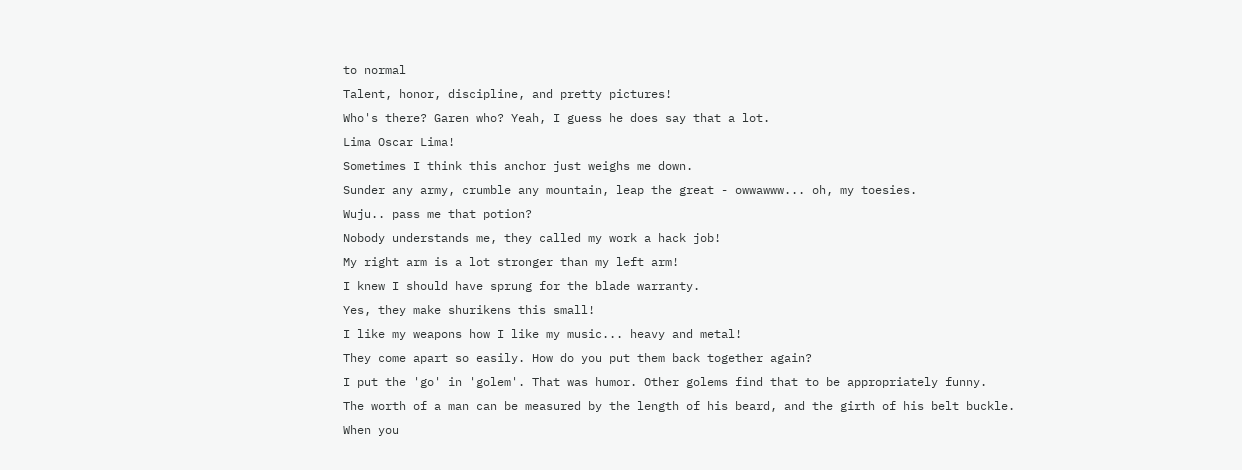to normal
Talent, honor, discipline, and pretty pictures!
Who's there? Garen who? Yeah, I guess he does say that a lot.
Lima Oscar Lima!
Sometimes I think this anchor just weighs me down.
Sunder any army, crumble any mountain, leap the great - owwawww... oh, my toesies.
Wuju.. pass me that potion?
Nobody understands me, they called my work a hack job!
My right arm is a lot stronger than my left arm!
I knew I should have sprung for the blade warranty.
Yes, they make shurikens this small!
I like my weapons how I like my music... heavy and metal!
They come apart so easily. How do you put them back together again?
I put the 'go' in 'golem'. That was humor. Other golems find that to be appropriately funny.
The worth of a man can be measured by the length of his beard, and the girth of his belt buckle.
When you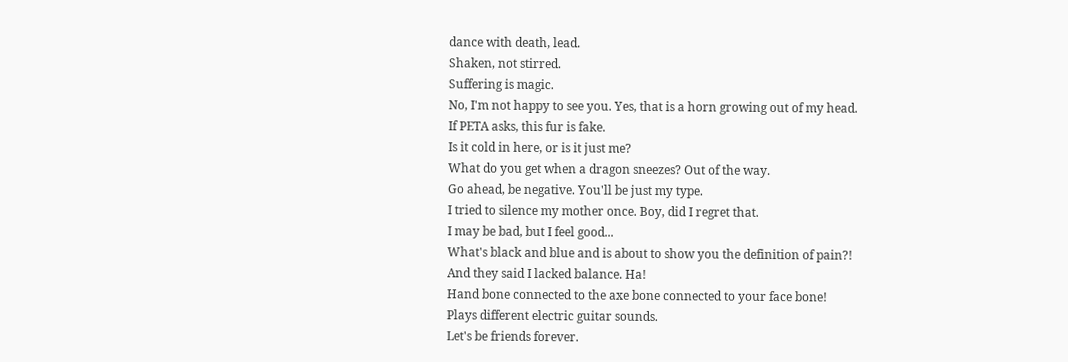dance with death, lead.
Shaken, not stirred.
Suffering is magic.
No, I'm not happy to see you. Yes, that is a horn growing out of my head.
If PETA asks, this fur is fake.
Is it cold in here, or is it just me?
What do you get when a dragon sneezes? Out of the way.
Go ahead, be negative. You'll be just my type.
I tried to silence my mother once. Boy, did I regret that.
I may be bad, but I feel good...
What's black and blue and is about to show you the definition of pain?!
And they said I lacked balance. Ha!
Hand bone connected to the axe bone connected to your face bone!
Plays different electric guitar sounds.
Let's be friends forever.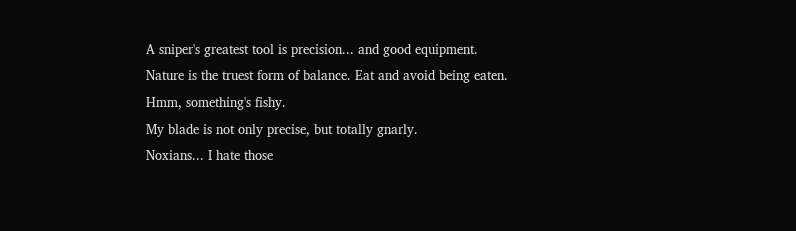A sniper's greatest tool is precision... and good equipment.
Nature is the truest form of balance. Eat and avoid being eaten.
Hmm, something's fishy.
My blade is not only precise, but totally gnarly.
Noxians... I hate those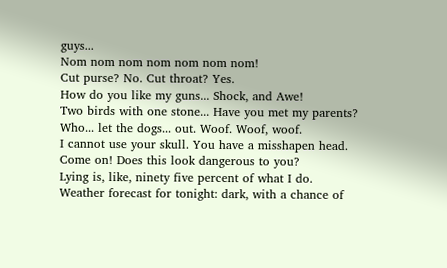guys...
Nom nom nom nom nom nom nom!
Cut purse? No. Cut throat? Yes.
How do you like my guns... Shock, and Awe!
Two birds with one stone... Have you met my parents?
Who... let the dogs... out. Woof. Woof, woof.
I cannot use your skull. You have a misshapen head.
Come on! Does this look dangerous to you?
Lying is, like, ninety five percent of what I do.
Weather forecast for tonight: dark, with a chance of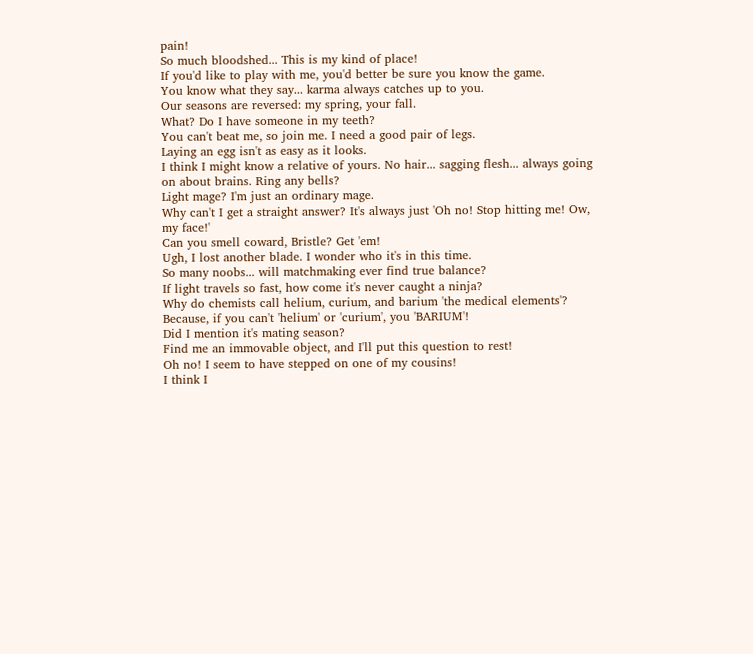pain!
So much bloodshed... This is my kind of place!
If you'd like to play with me, you'd better be sure you know the game.
You know what they say... karma always catches up to you.
Our seasons are reversed: my spring, your fall.
What? Do I have someone in my teeth?
You can't beat me, so join me. I need a good pair of legs.
Laying an egg isn't as easy as it looks.
I think I might know a relative of yours. No hair... sagging flesh... always going on about brains. Ring any bells?
Light mage? I'm just an ordinary mage.
Why can't I get a straight answer? It's always just 'Oh no! Stop hitting me! Ow, my face!'
Can you smell coward, Bristle? Get 'em!
Ugh, I lost another blade. I wonder who it's in this time.
So many noobs... will matchmaking ever find true balance?
If light travels so fast, how come it's never caught a ninja?
Why do chemists call helium, curium, and barium 'the medical elements'? Because, if you can't 'helium' or 'curium', you 'BARIUM'!
Did I mention it's mating season?
Find me an immovable object, and I'll put this question to rest!
Oh no! I seem to have stepped on one of my cousins!
I think I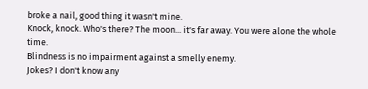broke a nail, good thing it wasn't mine.
Knock, knock. Who's there? The moon... it's far away. You were alone the whole time.
Blindness is no impairment against a smelly enemy.
Jokes? I don't know any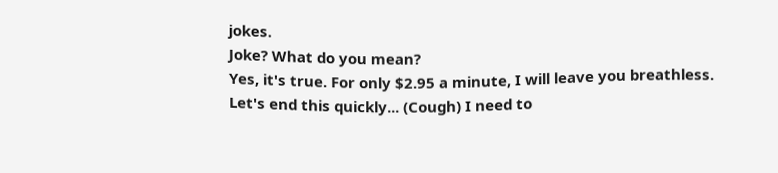jokes.
Joke? What do you mean?
Yes, it's true. For only $2.95 a minute, I will leave you breathless.
Let's end this quickly... (Cough) I need to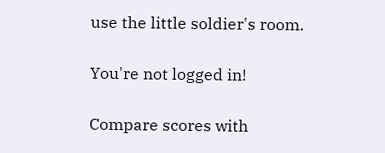use the little soldier's room.

You're not logged in!

Compare scores with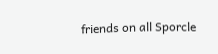friends on all Sporcle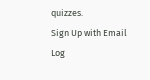quizzes.
Sign Up with Email
Log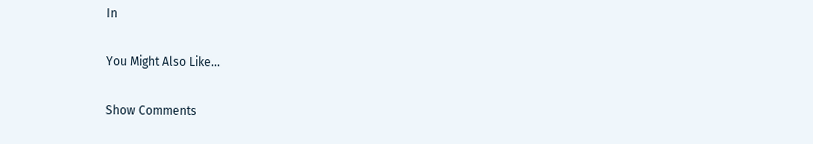In

You Might Also Like...

Show Comments